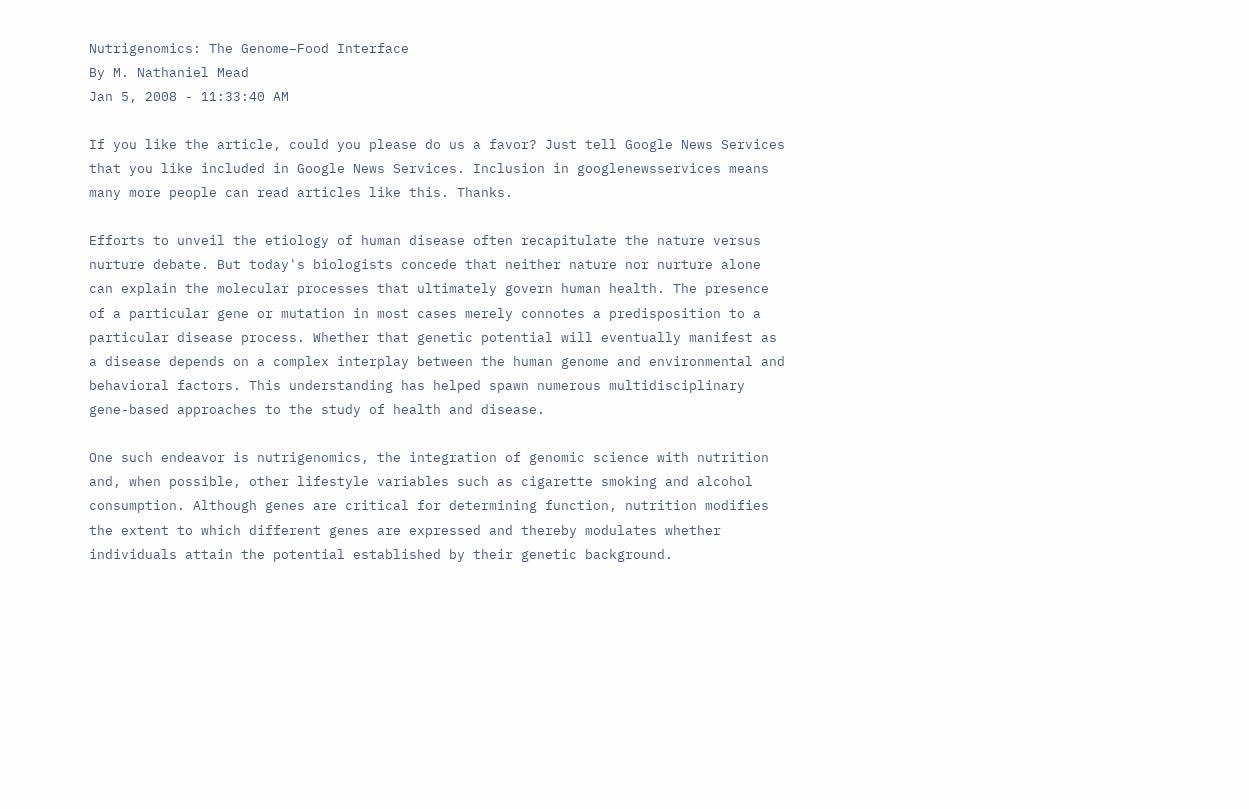Nutrigenomics: The Genome–Food Interface
By M. Nathaniel Mead
Jan 5, 2008 - 11:33:40 AM

If you like the article, could you please do us a favor? Just tell Google News Services that you like included in Google News Services. Inclusion in googlenewsservices means many more people can read articles like this. Thanks.

Efforts to unveil the etiology of human disease often recapitulate the nature versus nurture debate. But today's biologists concede that neither nature nor nurture alone can explain the molecular processes that ultimately govern human health. The presence of a particular gene or mutation in most cases merely connotes a predisposition to a particular disease process. Whether that genetic potential will eventually manifest as a disease depends on a complex interplay between the human genome and environmental and behavioral factors. This understanding has helped spawn numerous multidisciplinary gene-based approaches to the study of health and disease.

One such endeavor is nutrigenomics, the integration of genomic science with nutrition and, when possible, other lifestyle variables such as cigarette smoking and alcohol consumption. Although genes are critical for determining function, nutrition modifies the extent to which different genes are expressed and thereby modulates whether individuals attain the potential established by their genetic background.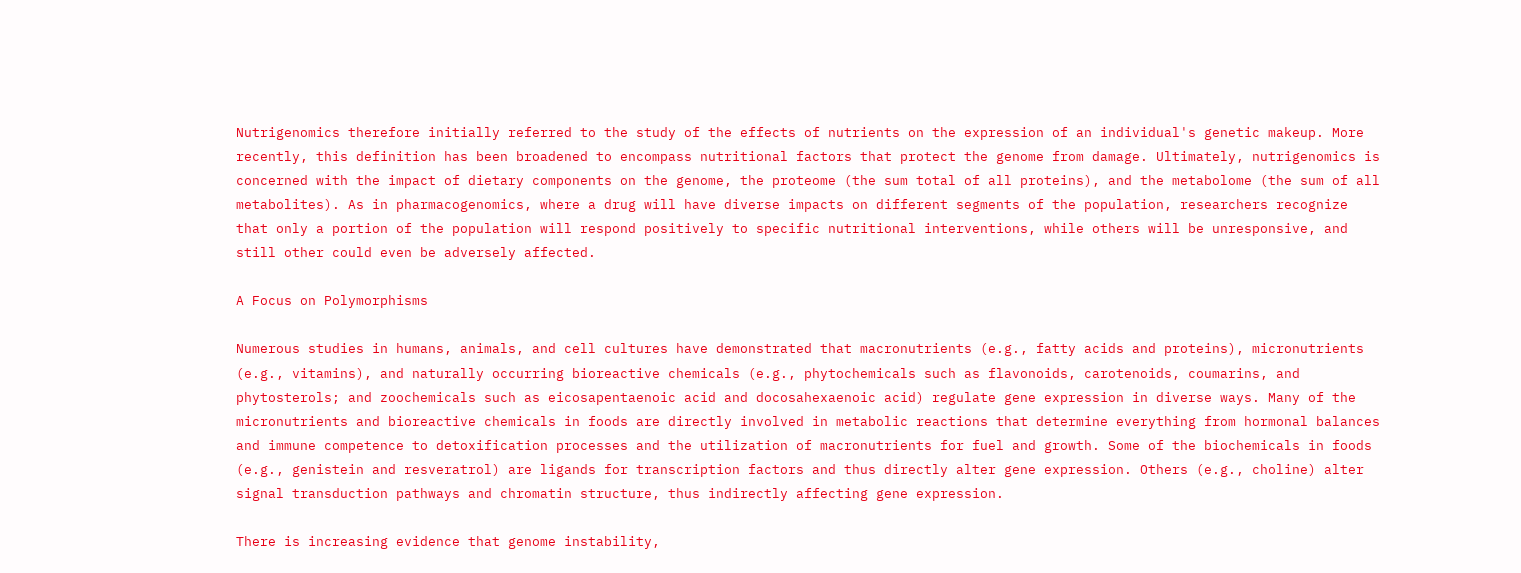Nutrigenomics therefore initially referred to the study of the effects of nutrients on the expression of an individual's genetic makeup. More recently, this definition has been broadened to encompass nutritional factors that protect the genome from damage. Ultimately, nutrigenomics is concerned with the impact of dietary components on the genome, the proteome (the sum total of all proteins), and the metabolome (the sum of all metabolites). As in pharmacogenomics, where a drug will have diverse impacts on different segments of the population, researchers recognize that only a portion of the population will respond positively to specific nutritional interventions, while others will be unresponsive, and still other could even be adversely affected.

A Focus on Polymorphisms

Numerous studies in humans, animals, and cell cultures have demonstrated that macronutrients (e.g., fatty acids and proteins), micronutrients (e.g., vitamins), and naturally occurring bioreactive chemicals (e.g., phytochemicals such as flavonoids, carotenoids, coumarins, and phytosterols; and zoochemicals such as eicosapentaenoic acid and docosahexaenoic acid) regulate gene expression in diverse ways. Many of the micronutrients and bioreactive chemicals in foods are directly involved in metabolic reactions that determine everything from hormonal balances and immune competence to detoxification processes and the utilization of macronutrients for fuel and growth. Some of the biochemicals in foods (e.g., genistein and resveratrol) are ligands for transcription factors and thus directly alter gene expression. Others (e.g., choline) alter signal transduction pathways and chromatin structure, thus indirectly affecting gene expression.

There is increasing evidence that genome instability,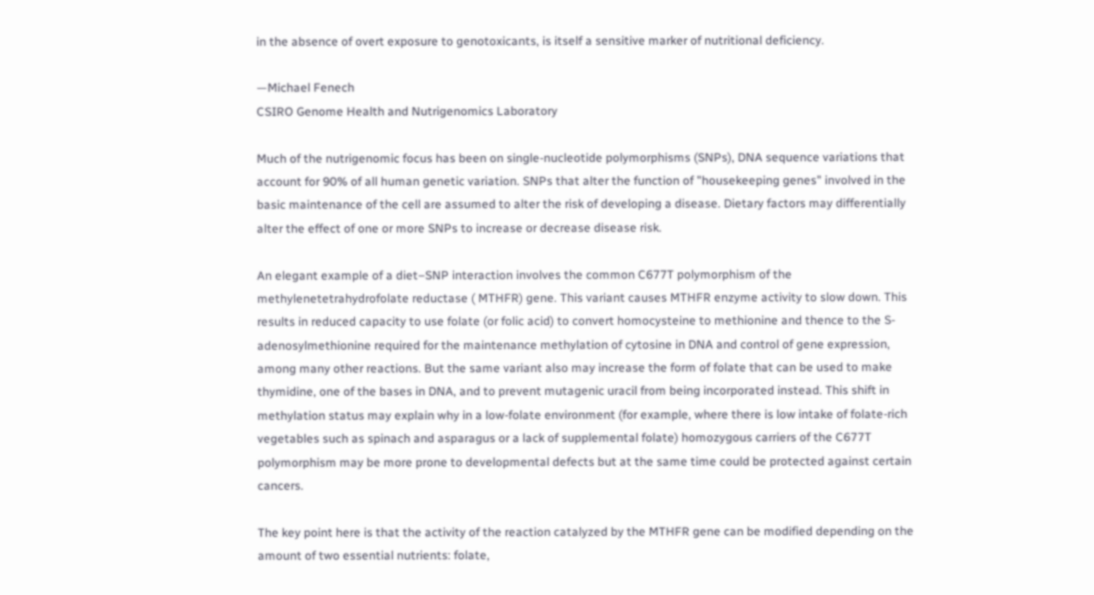in the absence of overt exposure to genotoxicants, is itself a sensitive marker of nutritional deficiency.

—Michael Fenech
CSIRO Genome Health and Nutrigenomics Laboratory

Much of the nutrigenomic focus has been on single-nucleotide polymorphisms (SNPs), DNA sequence variations that account for 90% of all human genetic variation. SNPs that alter the function of "housekeeping genes" involved in the basic maintenance of the cell are assumed to alter the risk of developing a disease. Dietary factors may differentially alter the effect of one or more SNPs to increase or decrease disease risk.

An elegant example of a diet–SNP interaction involves the common C677T polymorphism of the methylenetetrahydrofolate reductase ( MTHFR) gene. This variant causes MTHFR enzyme activity to slow down. This results in reduced capacity to use folate (or folic acid) to convert homocysteine to methionine and thence to the S-adenosylmethionine required for the maintenance methylation of cytosine in DNA and control of gene expression, among many other reactions. But the same variant also may increase the form of folate that can be used to make thymidine, one of the bases in DNA, and to prevent mutagenic uracil from being incorporated instead. This shift in methylation status may explain why in a low-folate environment (for example, where there is low intake of folate-rich vegetables such as spinach and asparagus or a lack of supplemental folate) homozygous carriers of the C677T polymorphism may be more prone to developmental defects but at the same time could be protected against certain cancers.

The key point here is that the activity of the reaction catalyzed by the MTHFR gene can be modified depending on the amount of two essential nutrients: folate,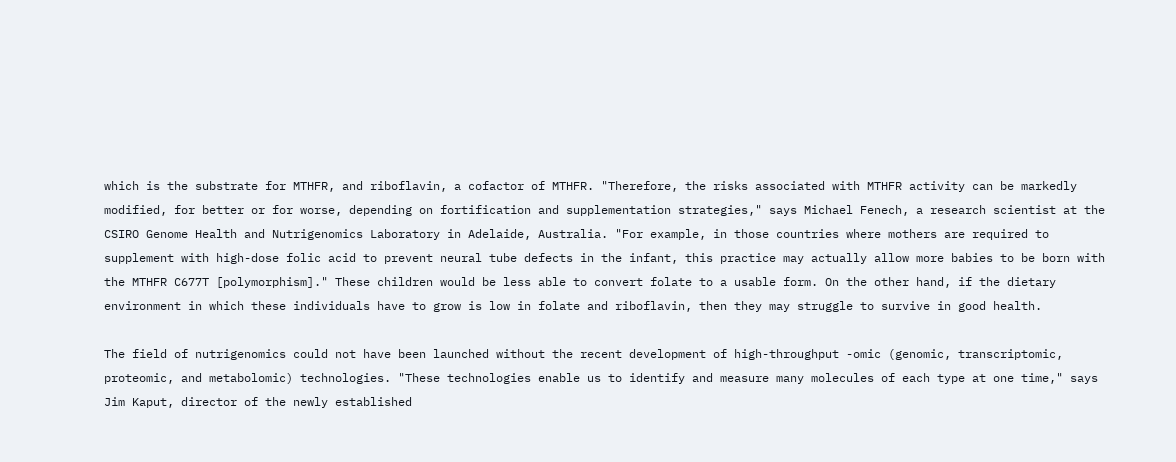which is the substrate for MTHFR, and riboflavin, a cofactor of MTHFR. "Therefore, the risks associated with MTHFR activity can be markedly modified, for better or for worse, depending on fortification and supplementation strategies," says Michael Fenech, a research scientist at the CSIRO Genome Health and Nutrigenomics Laboratory in Adelaide, Australia. "For example, in those countries where mothers are required to supplement with high-dose folic acid to prevent neural tube defects in the infant, this practice may actually allow more babies to be born with the MTHFR C677T [polymorphism]." These children would be less able to convert folate to a usable form. On the other hand, if the dietary environment in which these individuals have to grow is low in folate and riboflavin, then they may struggle to survive in good health.

The field of nutrigenomics could not have been launched without the recent development of high-throughput -omic (genomic, transcriptomic, proteomic, and metabolomic) technologies. "These technologies enable us to identify and measure many molecules of each type at one time," says Jim Kaput, director of the newly established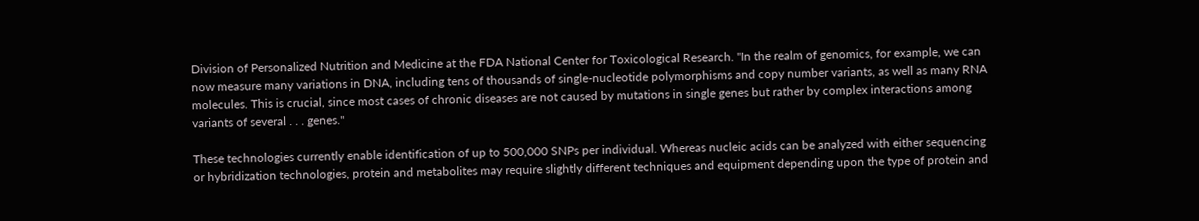Division of Personalized Nutrition and Medicine at the FDA National Center for Toxicological Research. "In the realm of genomics, for example, we can now measure many variations in DNA, including tens of thousands of single-nucleotide polymorphisms and copy number variants, as well as many RNA molecules. This is crucial, since most cases of chronic diseases are not caused by mutations in single genes but rather by complex interactions among variants of several . . . genes."

These technologies currently enable identification of up to 500,000 SNPs per individual. Whereas nucleic acids can be analyzed with either sequencing or hybridization technologies, protein and metabolites may require slightly different techniques and equipment depending upon the type of protein and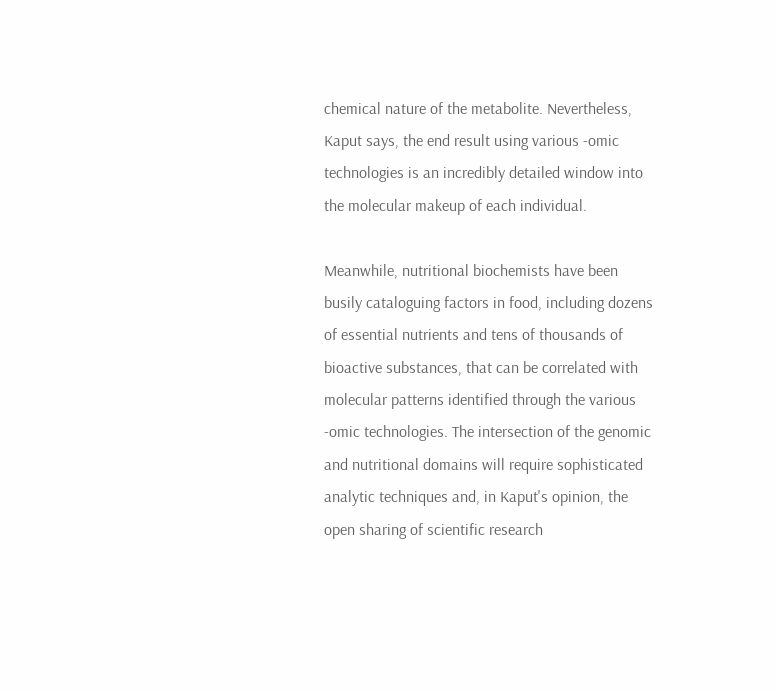chemical nature of the metabolite. Nevertheless, Kaput says, the end result using various -omic technologies is an incredibly detailed window into the molecular makeup of each individual.

Meanwhile, nutritional biochemists have been busily cataloguing factors in food, including dozens of essential nutrients and tens of thousands of bioactive substances, that can be correlated with molecular patterns identified through the various -omic technologies. The intersection of the genomic and nutritional domains will require sophisticated analytic techniques and, in Kaput's opinion, the open sharing of scientific research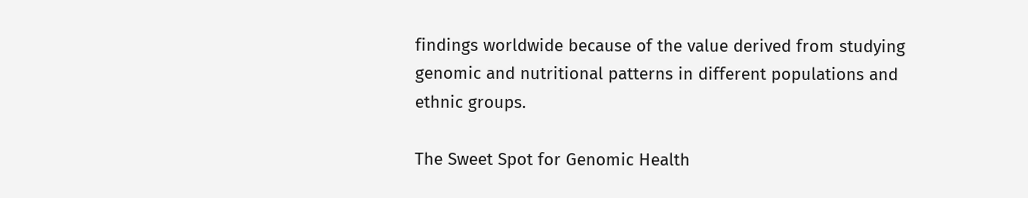findings worldwide because of the value derived from studying genomic and nutritional patterns in different populations and ethnic groups.

The Sweet Spot for Genomic Health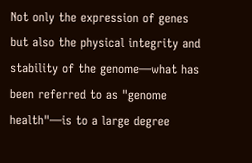Not only the expression of genes but also the physical integrity and stability of the genome—what has been referred to as "genome health"—is to a large degree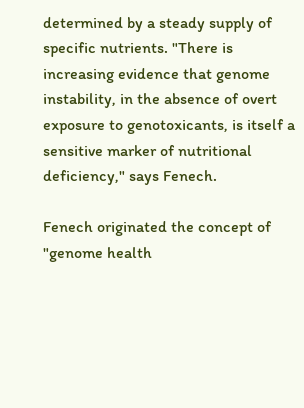determined by a steady supply of specific nutrients. "There is increasing evidence that genome instability, in the absence of overt exposure to genotoxicants, is itself a sensitive marker of nutritional deficiency," says Fenech.

Fenech originated the concept of "genome health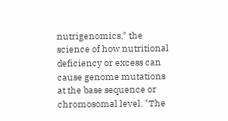nutrigenomics," the science of how nutritional deficiency or excess can cause genome mutations at the base sequence or chromosomal level. "The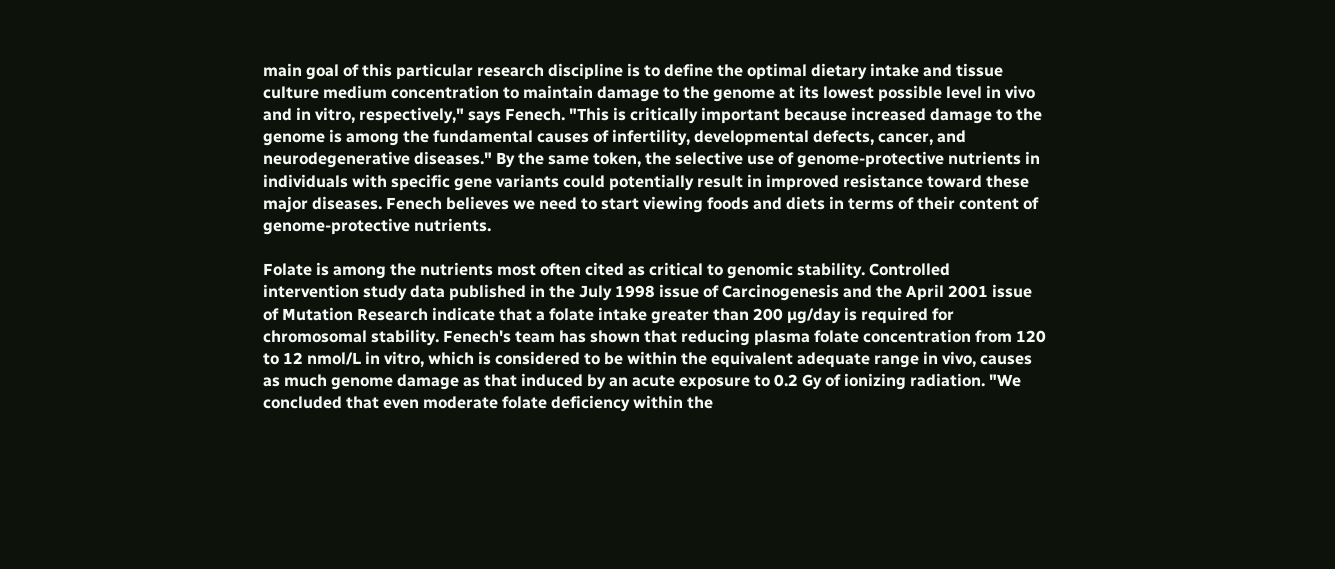main goal of this particular research discipline is to define the optimal dietary intake and tissue culture medium concentration to maintain damage to the genome at its lowest possible level in vivo and in vitro, respectively," says Fenech. "This is critically important because increased damage to the genome is among the fundamental causes of infertility, developmental defects, cancer, and neurodegenerative diseases." By the same token, the selective use of genome-protective nutrients in individuals with specific gene variants could potentially result in improved resistance toward these major diseases. Fenech believes we need to start viewing foods and diets in terms of their content of genome-protective nutrients.

Folate is among the nutrients most often cited as critical to genomic stability. Controlled intervention study data published in the July 1998 issue of Carcinogenesis and the April 2001 issue of Mutation Research indicate that a folate intake greater than 200 µg/day is required for chromosomal stability. Fenech's team has shown that reducing plasma folate concentration from 120 to 12 nmol/L in vitro, which is considered to be within the equivalent adequate range in vivo, causes as much genome damage as that induced by an acute exposure to 0.2 Gy of ionizing radiation. "We concluded that even moderate folate deficiency within the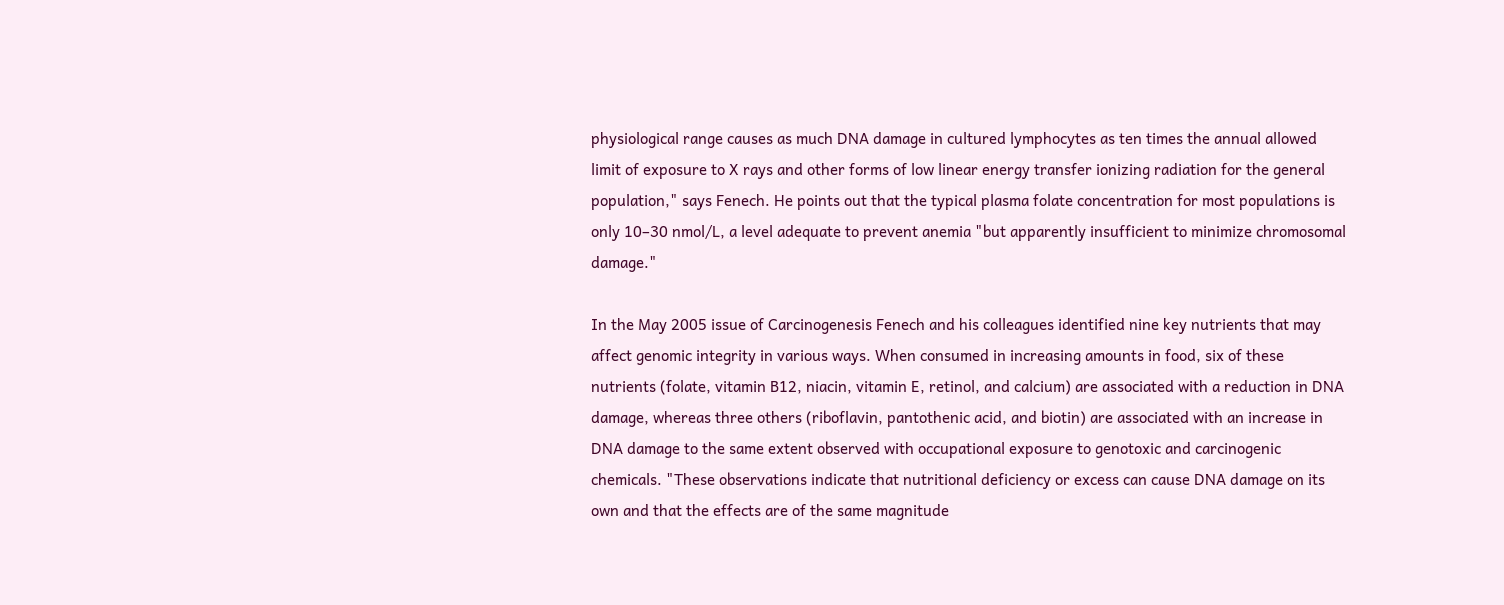physiological range causes as much DNA damage in cultured lymphocytes as ten times the annual allowed limit of exposure to X rays and other forms of low linear energy transfer ionizing radiation for the general population," says Fenech. He points out that the typical plasma folate concentration for most populations is only 10–30 nmol/L, a level adequate to prevent anemia "but apparently insufficient to minimize chromosomal damage."

In the May 2005 issue of Carcinogenesis Fenech and his colleagues identified nine key nutrients that may affect genomic integrity in various ways. When consumed in increasing amounts in food, six of these nutrients (folate, vitamin B12, niacin, vitamin E, retinol, and calcium) are associated with a reduction in DNA damage, whereas three others (riboflavin, pantothenic acid, and biotin) are associated with an increase in DNA damage to the same extent observed with occupational exposure to genotoxic and carcinogenic chemicals. "These observations indicate that nutritional deficiency or excess can cause DNA damage on its own and that the effects are of the same magnitude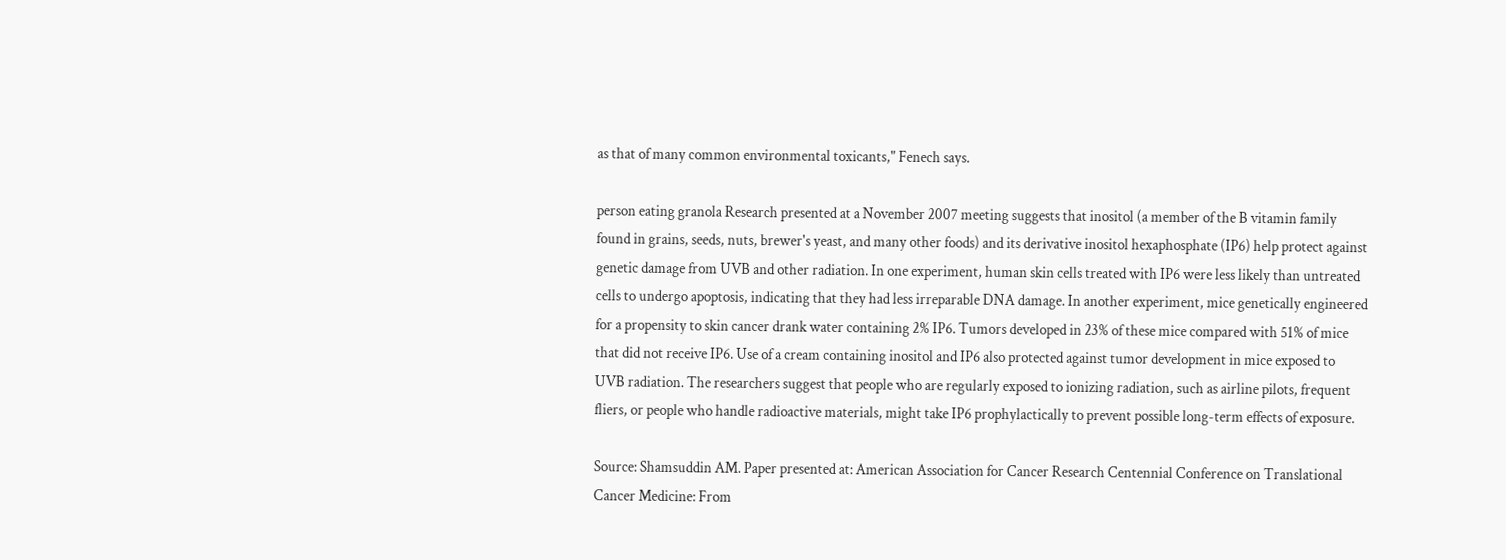as that of many common environmental toxicants," Fenech says.

person eating granola Research presented at a November 2007 meeting suggests that inositol (a member of the B vitamin family found in grains, seeds, nuts, brewer's yeast, and many other foods) and its derivative inositol hexaphosphate (IP6) help protect against genetic damage from UVB and other radiation. In one experiment, human skin cells treated with IP6 were less likely than untreated cells to undergo apoptosis, indicating that they had less irreparable DNA damage. In another experiment, mice genetically engineered for a propensity to skin cancer drank water containing 2% IP6. Tumors developed in 23% of these mice compared with 51% of mice that did not receive IP6. Use of a cream containing inositol and IP6 also protected against tumor development in mice exposed to UVB radiation. The researchers suggest that people who are regularly exposed to ionizing radiation, such as airline pilots, frequent fliers, or people who handle radioactive materials, might take IP6 prophylactically to prevent possible long-term effects of exposure.

Source: Shamsuddin AM. Paper presented at: American Association for Cancer Research Centennial Conference on Translational Cancer Medicine: From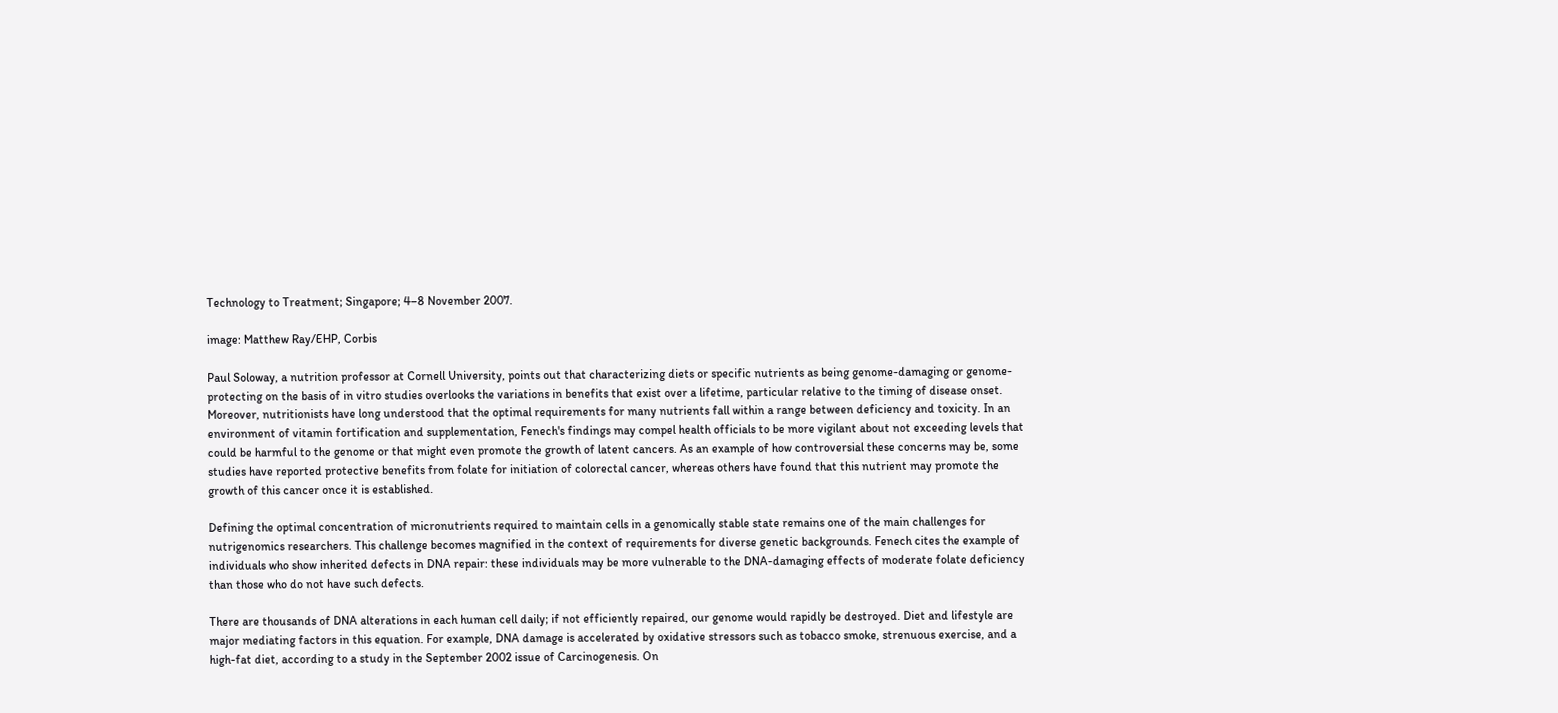Technology to Treatment; Singapore; 4–8 November 2007.

image: Matthew Ray/EHP, Corbis

Paul Soloway, a nutrition professor at Cornell University, points out that characterizing diets or specific nutrients as being genome-damaging or genome-protecting on the basis of in vitro studies overlooks the variations in benefits that exist over a lifetime, particular relative to the timing of disease onset. Moreover, nutritionists have long understood that the optimal requirements for many nutrients fall within a range between deficiency and toxicity. In an environment of vitamin fortification and supplementation, Fenech's findings may compel health officials to be more vigilant about not exceeding levels that could be harmful to the genome or that might even promote the growth of latent cancers. As an example of how controversial these concerns may be, some studies have reported protective benefits from folate for initiation of colorectal cancer, whereas others have found that this nutrient may promote the growth of this cancer once it is established.

Defining the optimal concentration of micronutrients required to maintain cells in a genomically stable state remains one of the main challenges for nutrigenomics researchers. This challenge becomes magnified in the context of requirements for diverse genetic backgrounds. Fenech cites the example of individuals who show inherited defects in DNA repair: these individuals may be more vulnerable to the DNA-damaging effects of moderate folate deficiency than those who do not have such defects.

There are thousands of DNA alterations in each human cell daily; if not efficiently repaired, our genome would rapidly be destroyed. Diet and lifestyle are major mediating factors in this equation. For example, DNA damage is accelerated by oxidative stressors such as tobacco smoke, strenuous exercise, and a high-fat diet, according to a study in the September 2002 issue of Carcinogenesis. On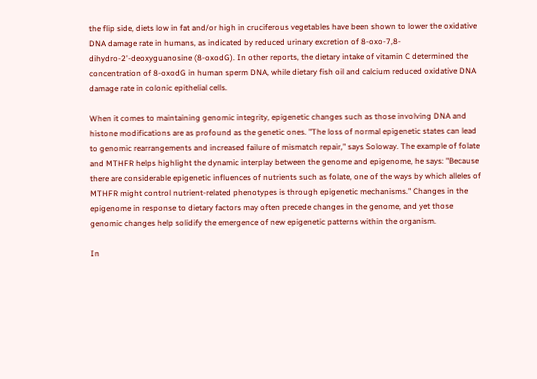the flip side, diets low in fat and/or high in cruciferous vegetables have been shown to lower the oxidative DNA damage rate in humans, as indicated by reduced urinary excretion of 8-oxo-7,8-dihydro-2'-deoxyguanosine (8-oxodG). In other reports, the dietary intake of vitamin C determined the concentration of 8-oxodG in human sperm DNA, while dietary fish oil and calcium reduced oxidative DNA damage rate in colonic epithelial cells.

When it comes to maintaining genomic integrity, epigenetic changes such as those involving DNA and histone modifications are as profound as the genetic ones. "The loss of normal epigenetic states can lead to genomic rearrangements and increased failure of mismatch repair," says Soloway. The example of folate and MTHFR helps highlight the dynamic interplay between the genome and epigenome, he says: "Because there are considerable epigenetic influences of nutrients such as folate, one of the ways by which alleles of MTHFR might control nutrient-related phenotypes is through epigenetic mechanisms." Changes in the epigenome in response to dietary factors may often precede changes in the genome, and yet those genomic changes help solidify the emergence of new epigenetic patterns within the organism.

In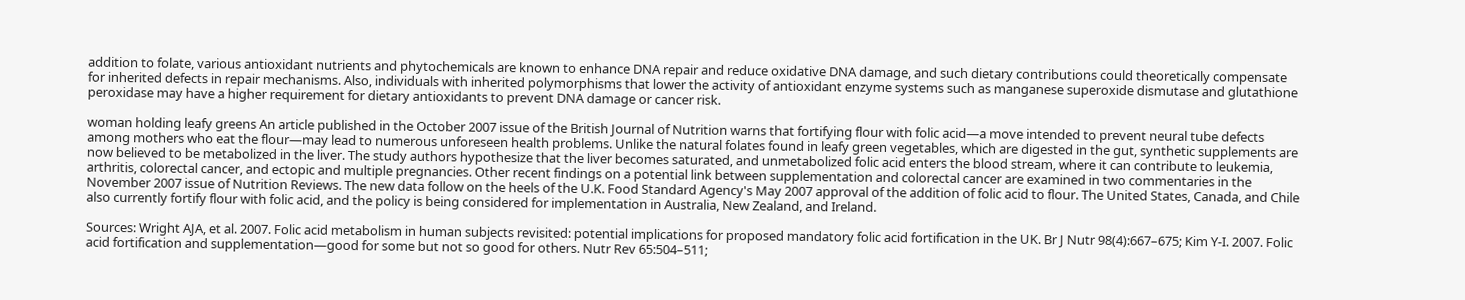addition to folate, various antioxidant nutrients and phytochemicals are known to enhance DNA repair and reduce oxidative DNA damage, and such dietary contributions could theoretically compensate for inherited defects in repair mechanisms. Also, individuals with inherited polymorphisms that lower the activity of antioxidant enzyme systems such as manganese superoxide dismutase and glutathione peroxidase may have a higher requirement for dietary antioxidants to prevent DNA damage or cancer risk.

woman holding leafy greens An article published in the October 2007 issue of the British Journal of Nutrition warns that fortifying flour with folic acid—a move intended to prevent neural tube defects among mothers who eat the flour—may lead to numerous unforeseen health problems. Unlike the natural folates found in leafy green vegetables, which are digested in the gut, synthetic supplements are now believed to be metabolized in the liver. The study authors hypothesize that the liver becomes saturated, and unmetabolized folic acid enters the blood stream, where it can contribute to leukemia, arthritis, colorectal cancer, and ectopic and multiple pregnancies. Other recent findings on a potential link between supplementation and colorectal cancer are examined in two commentaries in the November 2007 issue of Nutrition Reviews. The new data follow on the heels of the U.K. Food Standard Agency's May 2007 approval of the addition of folic acid to flour. The United States, Canada, and Chile also currently fortify flour with folic acid, and the policy is being considered for implementation in Australia, New Zealand, and Ireland.

Sources: Wright AJA, et al. 2007. Folic acid metabolism in human subjects revisited: potential implications for proposed mandatory folic acid fortification in the UK. Br J Nutr 98(4):667–675; Kim Y-I. 2007. Folic acid fortification and supplementation—good for some but not so good for others. Nutr Rev 65:504–511;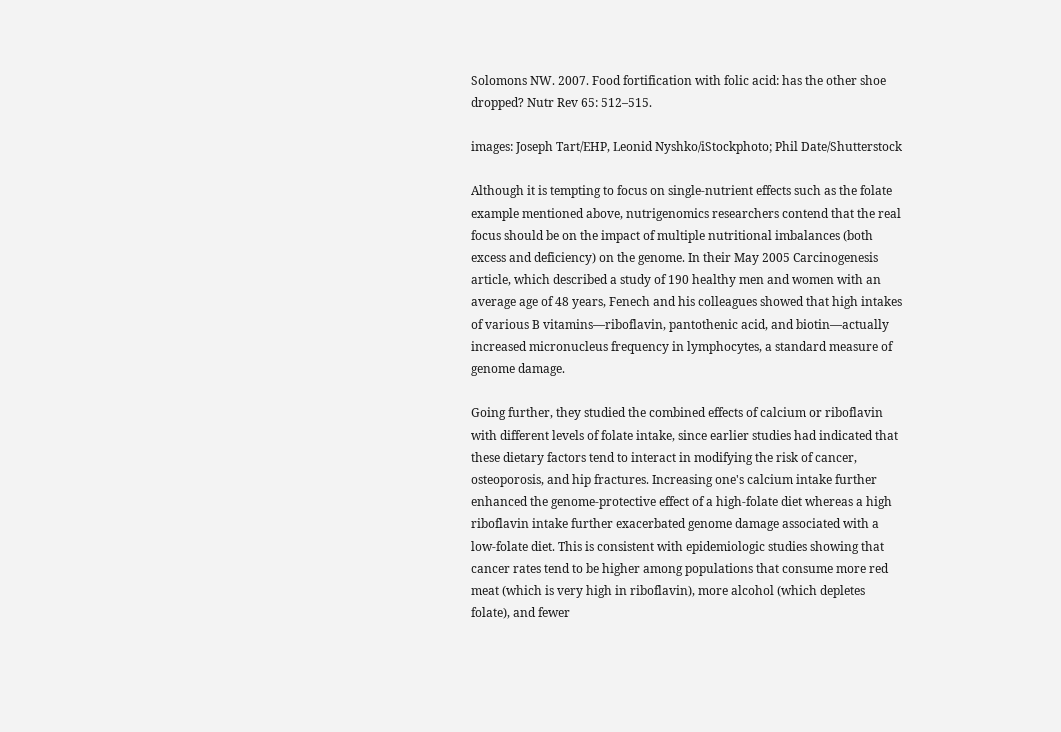Solomons NW. 2007. Food fortification with folic acid: has the other shoe dropped? Nutr Rev 65: 512–515.

images: Joseph Tart/EHP, Leonid Nyshko/iStockphoto; Phil Date/Shutterstock

Although it is tempting to focus on single-nutrient effects such as the folate example mentioned above, nutrigenomics researchers contend that the real focus should be on the impact of multiple nutritional imbalances (both excess and deficiency) on the genome. In their May 2005 Carcinogenesis article, which described a study of 190 healthy men and women with an average age of 48 years, Fenech and his colleagues showed that high intakes of various B vitamins—riboflavin, pantothenic acid, and biotin—actually increased micronucleus frequency in lymphocytes, a standard measure of genome damage.

Going further, they studied the combined effects of calcium or riboflavin with different levels of folate intake, since earlier studies had indicated that these dietary factors tend to interact in modifying the risk of cancer, osteoporosis, and hip fractures. Increasing one's calcium intake further enhanced the genome-protective effect of a high-folate diet whereas a high riboflavin intake further exacerbated genome damage associated with a low-folate diet. This is consistent with epidemiologic studies showing that cancer rates tend to be higher among populations that consume more red meat (which is very high in riboflavin), more alcohol (which depletes folate), and fewer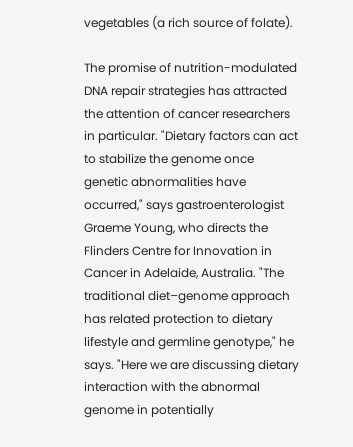vegetables (a rich source of folate).

The promise of nutrition-modulated DNA repair strategies has attracted the attention of cancer researchers in particular. "Dietary factors can act to stabilize the genome once genetic abnormalities have occurred," says gastroenterologist Graeme Young, who directs the Flinders Centre for Innovation in Cancer in Adelaide, Australia. "The traditional diet–genome approach has related protection to dietary lifestyle and germline genotype," he says. "Here we are discussing dietary interaction with the abnormal genome in potentially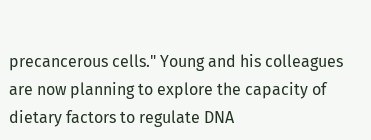precancerous cells." Young and his colleagues are now planning to explore the capacity of dietary factors to regulate DNA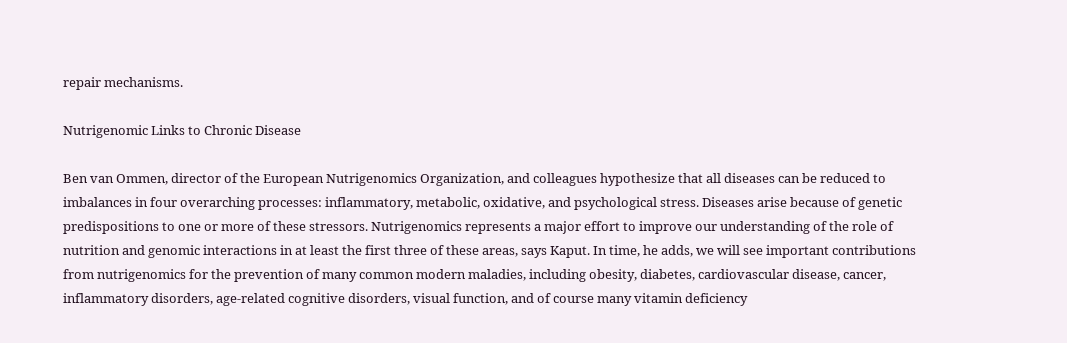repair mechanisms.

Nutrigenomic Links to Chronic Disease

Ben van Ommen, director of the European Nutrigenomics Organization, and colleagues hypothesize that all diseases can be reduced to imbalances in four overarching processes: inflammatory, metabolic, oxidative, and psychological stress. Diseases arise because of genetic predispositions to one or more of these stressors. Nutrigenomics represents a major effort to improve our understanding of the role of nutrition and genomic interactions in at least the first three of these areas, says Kaput. In time, he adds, we will see important contributions from nutrigenomics for the prevention of many common modern maladies, including obesity, diabetes, cardiovascular disease, cancer, inflammatory disorders, age-related cognitive disorders, visual function, and of course many vitamin deficiency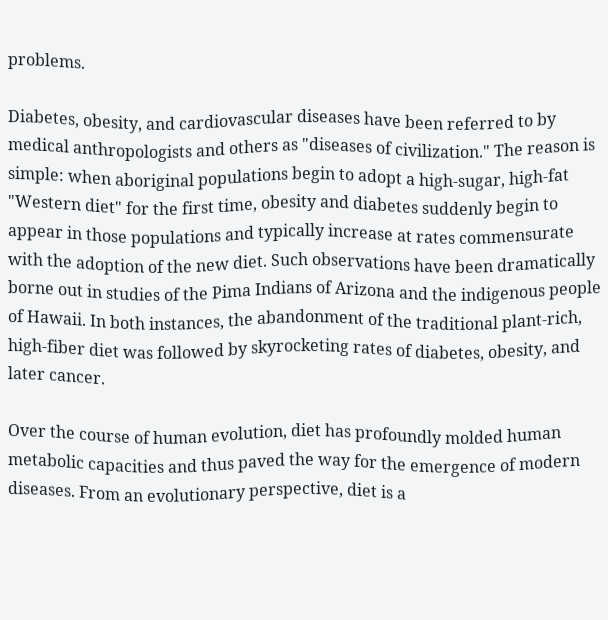problems.

Diabetes, obesity, and cardiovascular diseases have been referred to by medical anthropologists and others as "diseases of civilization." The reason is simple: when aboriginal populations begin to adopt a high-sugar, high-fat "Western diet" for the first time, obesity and diabetes suddenly begin to appear in those populations and typically increase at rates commensurate with the adoption of the new diet. Such observations have been dramatically borne out in studies of the Pima Indians of Arizona and the indigenous people of Hawaii. In both instances, the abandonment of the traditional plant-rich, high-fiber diet was followed by skyrocketing rates of diabetes, obesity, and later cancer.

Over the course of human evolution, diet has profoundly molded human metabolic capacities and thus paved the way for the emergence of modern diseases. From an evolutionary perspective, diet is a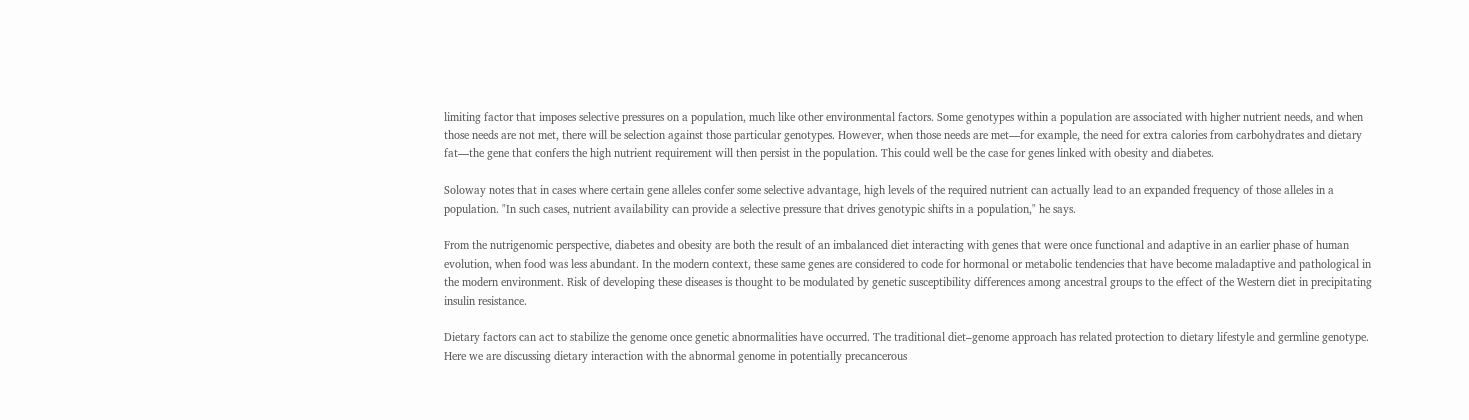limiting factor that imposes selective pressures on a population, much like other environmental factors. Some genotypes within a population are associated with higher nutrient needs, and when those needs are not met, there will be selection against those particular genotypes. However, when those needs are met—for example, the need for extra calories from carbohydrates and dietary fat—the gene that confers the high nutrient requirement will then persist in the population. This could well be the case for genes linked with obesity and diabetes.

Soloway notes that in cases where certain gene alleles confer some selective advantage, high levels of the required nutrient can actually lead to an expanded frequency of those alleles in a population. "In such cases, nutrient availability can provide a selective pressure that drives genotypic shifts in a population," he says.

From the nutrigenomic perspective, diabetes and obesity are both the result of an imbalanced diet interacting with genes that were once functional and adaptive in an earlier phase of human evolution, when food was less abundant. In the modern context, these same genes are considered to code for hormonal or metabolic tendencies that have become maladaptive and pathological in the modern environment. Risk of developing these diseases is thought to be modulated by genetic susceptibility differences among ancestral groups to the effect of the Western diet in precipitating insulin resistance.

Dietary factors can act to stabilize the genome once genetic abnormalities have occurred. The traditional diet–genome approach has related protection to dietary lifestyle and germline genotype. Here we are discussing dietary interaction with the abnormal genome in potentially precancerous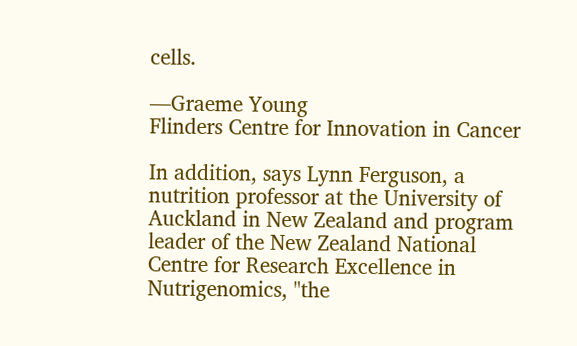cells.

—Graeme Young
Flinders Centre for Innovation in Cancer

In addition, says Lynn Ferguson, a nutrition professor at the University of Auckland in New Zealand and program leader of the New Zealand National Centre for Research Excellence in Nutrigenomics, "the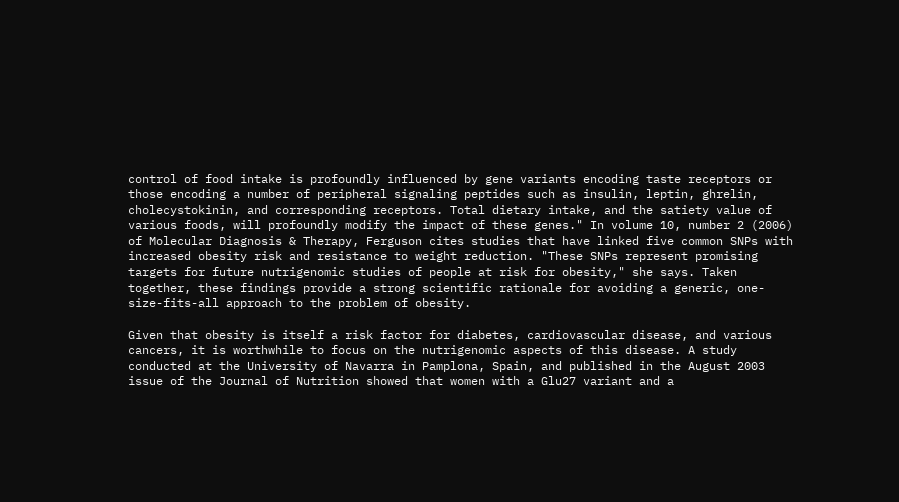control of food intake is profoundly influenced by gene variants encoding taste receptors or those encoding a number of peripheral signaling peptides such as insulin, leptin, ghrelin, cholecystokinin, and corresponding receptors. Total dietary intake, and the satiety value of various foods, will profoundly modify the impact of these genes." In volume 10, number 2 (2006) of Molecular Diagnosis & Therapy, Ferguson cites studies that have linked five common SNPs with increased obesity risk and resistance to weight reduction. "These SNPs represent promising targets for future nutrigenomic studies of people at risk for obesity," she says. Taken together, these findings provide a strong scientific rationale for avoiding a generic, one-size-fits-all approach to the problem of obesity.

Given that obesity is itself a risk factor for diabetes, cardiovascular disease, and various cancers, it is worthwhile to focus on the nutrigenomic aspects of this disease. A study conducted at the University of Navarra in Pamplona, Spain, and published in the August 2003 issue of the Journal of Nutrition showed that women with a Glu27 variant and a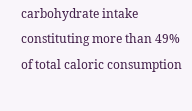carbohydrate intake constituting more than 49% of total caloric consumption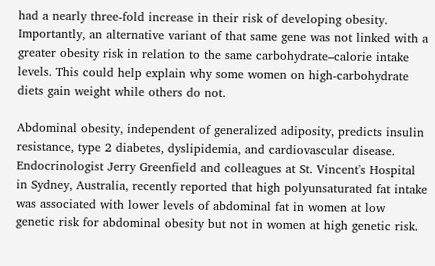had a nearly three-fold increase in their risk of developing obesity. Importantly, an alternative variant of that same gene was not linked with a greater obesity risk in relation to the same carbohydrate–calorie intake levels. This could help explain why some women on high-carbohydrate diets gain weight while others do not.

Abdominal obesity, independent of generalized adiposity, predicts insulin resistance, type 2 diabetes, dyslipidemia, and cardiovascular disease. Endocrinologist Jerry Greenfield and colleagues at St. Vincent's Hospital in Sydney, Australia, recently reported that high polyunsaturated fat intake was associated with lower levels of abdominal fat in women at low genetic risk for abdominal obesity but not in women at high genetic risk.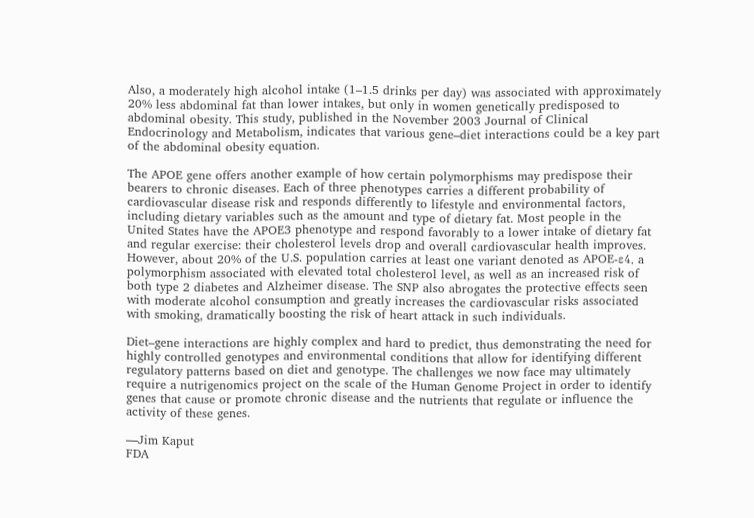Also, a moderately high alcohol intake (1–1.5 drinks per day) was associated with approximately 20% less abdominal fat than lower intakes, but only in women genetically predisposed to abdominal obesity. This study, published in the November 2003 Journal of Clinical Endocrinology and Metabolism, indicates that various gene–diet interactions could be a key part of the abdominal obesity equation.

The APOE gene offers another example of how certain polymorphisms may predispose their bearers to chronic diseases. Each of three phenotypes carries a different probability of cardiovascular disease risk and responds differently to lifestyle and environmental factors, including dietary variables such as the amount and type of dietary fat. Most people in the United States have the APOE3 phenotype and respond favorably to a lower intake of dietary fat and regular exercise: their cholesterol levels drop and overall cardiovascular health improves. However, about 20% of the U.S. population carries at least one variant denoted as APOE-ε4, a polymorphism associated with elevated total cholesterol level, as well as an increased risk of both type 2 diabetes and Alzheimer disease. The SNP also abrogates the protective effects seen with moderate alcohol consumption and greatly increases the cardiovascular risks associated with smoking, dramatically boosting the risk of heart attack in such individuals.

Diet–gene interactions are highly complex and hard to predict, thus demonstrating the need for highly controlled genotypes and environmental conditions that allow for identifying different regulatory patterns based on diet and genotype. The challenges we now face may ultimately require a nutrigenomics project on the scale of the Human Genome Project in order to identify genes that cause or promote chronic disease and the nutrients that regulate or influence the activity of these genes.

—Jim Kaput
FDA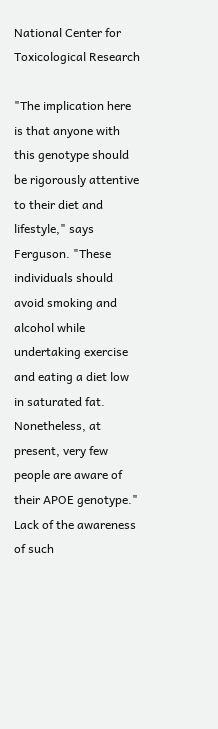National Center for Toxicological Research

"The implication here is that anyone with this genotype should be rigorously attentive to their diet and lifestyle," says Ferguson. "These individuals should avoid smoking and alcohol while undertaking exercise and eating a diet low in saturated fat. Nonetheless, at present, very few people are aware of their APOE genotype." Lack of the awareness of such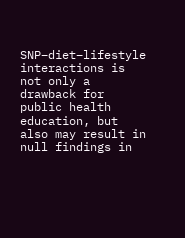SNP–diet–lifestyle interactions is not only a drawback for public health education, but also may result in null findings in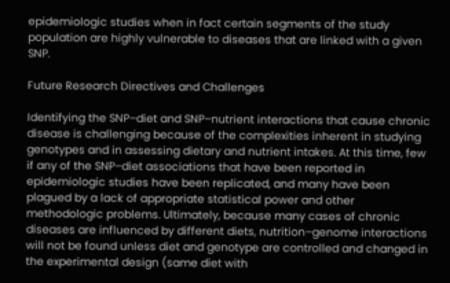epidemiologic studies when in fact certain segments of the study population are highly vulnerable to diseases that are linked with a given SNP.

Future Research Directives and Challenges

Identifying the SNP–diet and SNP–nutrient interactions that cause chronic disease is challenging because of the complexities inherent in studying genotypes and in assessing dietary and nutrient intakes. At this time, few if any of the SNP–diet associations that have been reported in epidemiologic studies have been replicated, and many have been plagued by a lack of appropriate statistical power and other methodologic problems. Ultimately, because many cases of chronic diseases are influenced by different diets, nutrition–genome interactions will not be found unless diet and genotype are controlled and changed in the experimental design (same diet with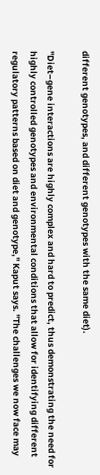different genotypes, and different genotypes with the same diet).

"Diet–gene interactions are highly complex and hard to predict, thus demonstrating the need for highly controlled genotypes and environmental conditions that allow for identifying different regulatory patterns based on diet and genotype," Kaput says. "The challenges we now face may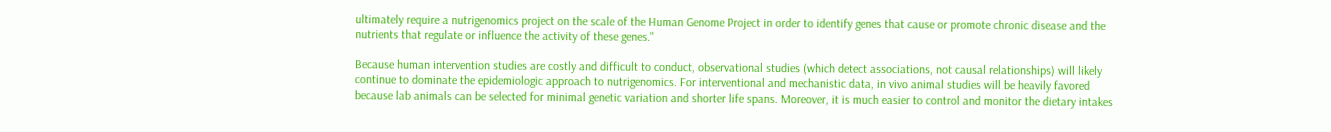ultimately require a nutrigenomics project on the scale of the Human Genome Project in order to identify genes that cause or promote chronic disease and the nutrients that regulate or influence the activity of these genes."

Because human intervention studies are costly and difficult to conduct, observational studies (which detect associations, not causal relationships) will likely continue to dominate the epidemiologic approach to nutrigenomics. For interventional and mechanistic data, in vivo animal studies will be heavily favored because lab animals can be selected for minimal genetic variation and shorter life spans. Moreover, it is much easier to control and monitor the dietary intakes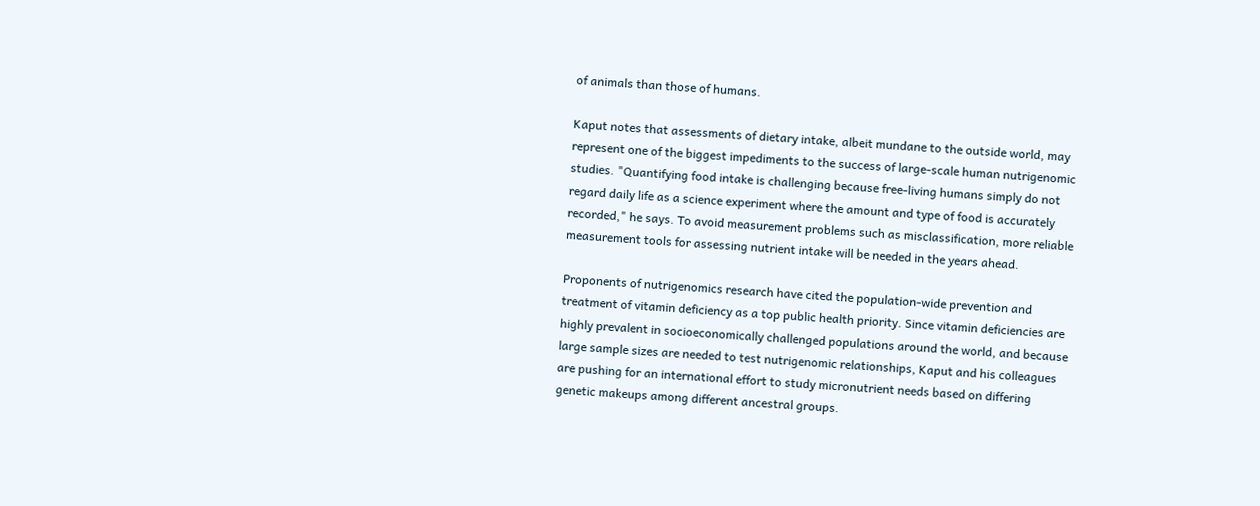of animals than those of humans.

Kaput notes that assessments of dietary intake, albeit mundane to the outside world, may represent one of the biggest impediments to the success of large-scale human nutrigenomic studies. "Quantifying food intake is challenging because free-living humans simply do not regard daily life as a science experiment where the amount and type of food is accurately recorded," he says. To avoid measurement problems such as misclassification, more reliable measurement tools for assessing nutrient intake will be needed in the years ahead.

Proponents of nutrigenomics research have cited the population-wide prevention and treatment of vitamin deficiency as a top public health priority. Since vitamin deficiencies are highly prevalent in socioeconomically challenged populations around the world, and because large sample sizes are needed to test nutrigenomic relationships, Kaput and his colleagues are pushing for an international effort to study micronutrient needs based on differing genetic makeups among different ancestral groups.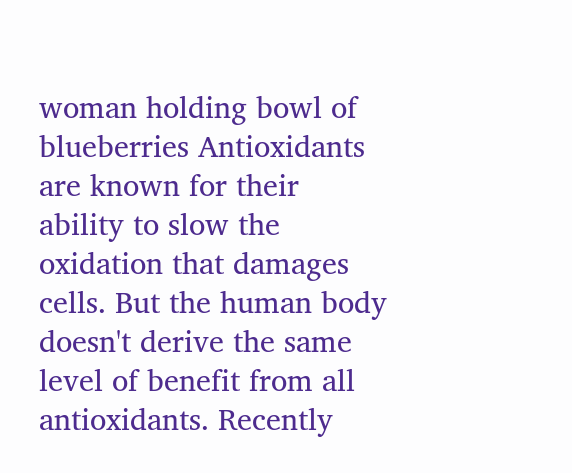woman holding bowl of blueberries Antioxidants are known for their ability to slow the oxidation that damages cells. But the human body doesn't derive the same level of benefit from all antioxidants. Recently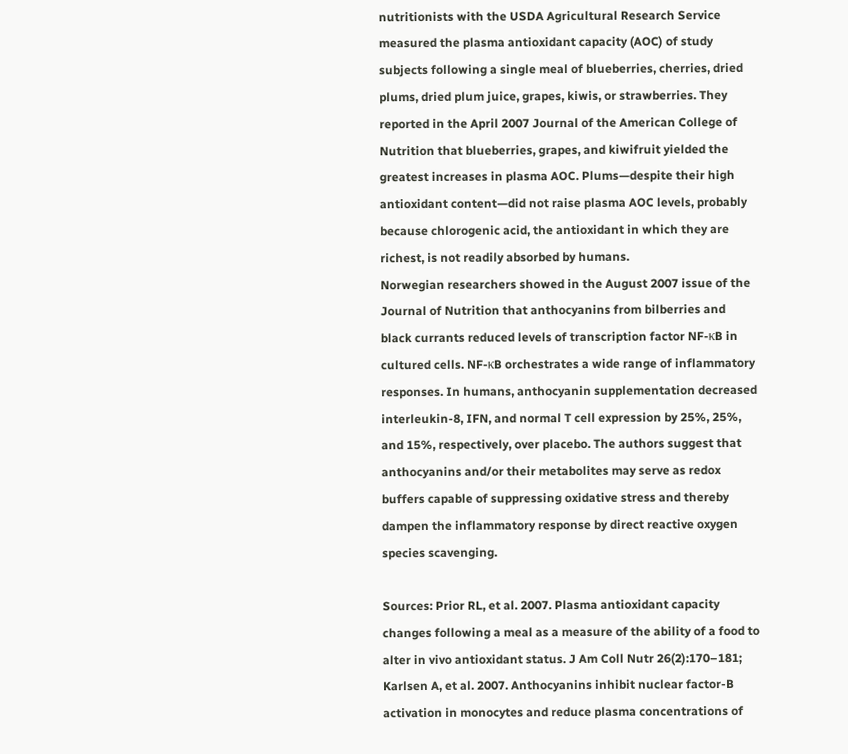nutritionists with the USDA Agricultural Research Service measured the plasma antioxidant capacity (AOC) of study subjects following a single meal of blueberries, cherries, dried plums, dried plum juice, grapes, kiwis, or strawberries. They reported in the April 2007 Journal of the American College of Nutrition that blueberries, grapes, and kiwifruit yielded the greatest increases in plasma AOC. Plums—despite their high antioxidant content—did not raise plasma AOC levels, probably because chlorogenic acid, the antioxidant in which they are richest, is not readily absorbed by humans.
Norwegian researchers showed in the August 2007 issue of the Journal of Nutrition that anthocyanins from bilberries and black currants reduced levels of transcription factor NF-κB in cultured cells. NF-κB orchestrates a wide range of inflammatory responses. In humans, anthocyanin supplementation decreased interleukin-8, IFN, and normal T cell expression by 25%, 25%, and 15%, respectively, over placebo. The authors suggest that anthocyanins and/or their metabolites may serve as redox buffers capable of suppressing oxidative stress and thereby dampen the inflammatory response by direct reactive oxygen species scavenging.

Sources: Prior RL, et al. 2007. Plasma antioxidant capacity changes following a meal as a measure of the ability of a food to alter in vivo antioxidant status. J Am Coll Nutr 26(2):170–181; Karlsen A, et al. 2007. Anthocyanins inhibit nuclear factor-B activation in monocytes and reduce plasma concentrations of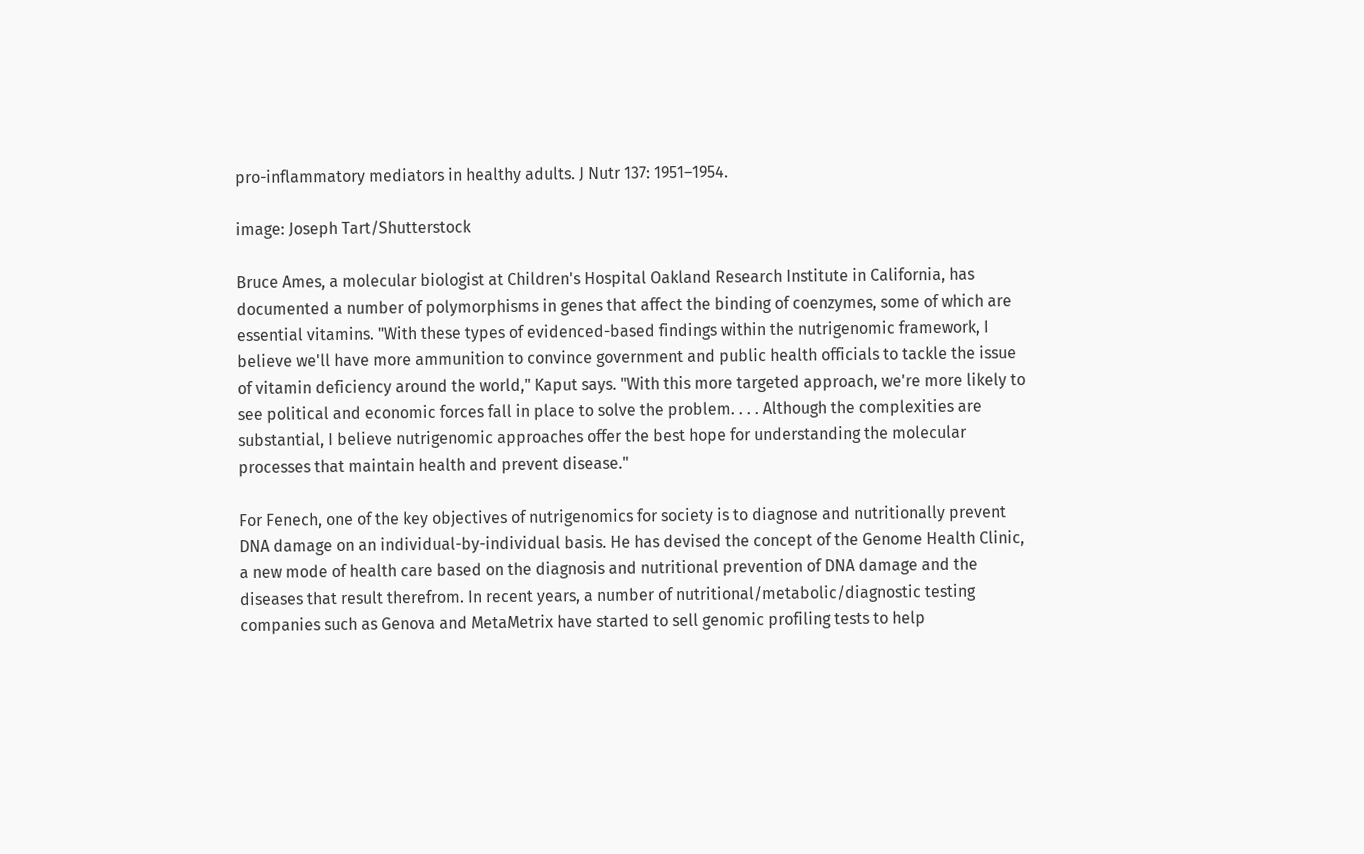pro-inflammatory mediators in healthy adults. J Nutr 137: 1951–1954.

image: Joseph Tart/Shutterstock

Bruce Ames, a molecular biologist at Children's Hospital Oakland Research Institute in California, has documented a number of polymorphisms in genes that affect the binding of coenzymes, some of which are essential vitamins. "With these types of evidenced-based findings within the nutrigenomic framework, I believe we'll have more ammunition to convince government and public health officials to tackle the issue of vitamin deficiency around the world," Kaput says. "With this more targeted approach, we're more likely to see political and economic forces fall in place to solve the problem. . . . Although the complexities are substantial, I believe nutrigenomic approaches offer the best hope for understanding the molecular processes that maintain health and prevent disease."

For Fenech, one of the key objectives of nutrigenomics for society is to diagnose and nutritionally prevent DNA damage on an individual-by-individual basis. He has devised the concept of the Genome Health Clinic, a new mode of health care based on the diagnosis and nutritional prevention of DNA damage and the diseases that result therefrom. In recent years, a number of nutritional/metabolic/diagnostic testing companies such as Genova and MetaMetrix have started to sell genomic profiling tests to help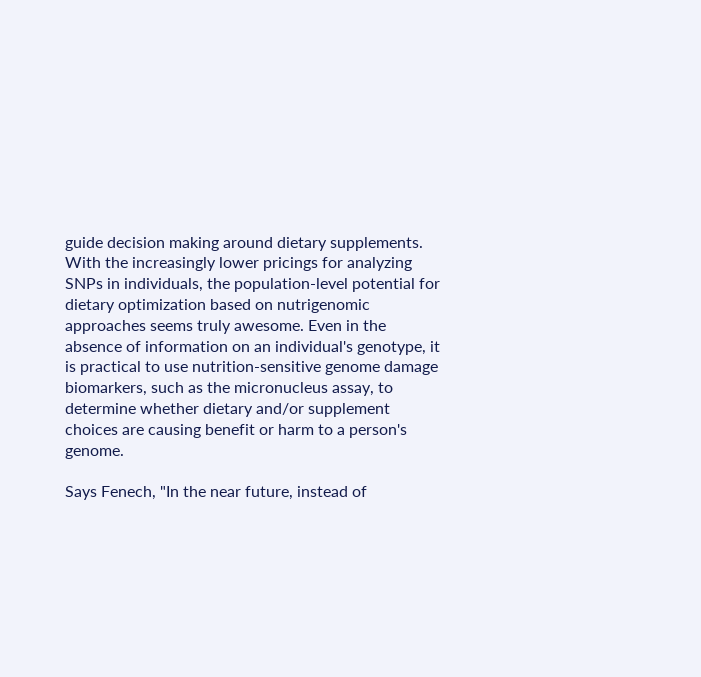guide decision making around dietary supplements. With the increasingly lower pricings for analyzing SNPs in individuals, the population-level potential for dietary optimization based on nutrigenomic approaches seems truly awesome. Even in the absence of information on an individual's genotype, it is practical to use nutrition-sensitive genome damage biomarkers, such as the micronucleus assay, to determine whether dietary and/or supplement choices are causing benefit or harm to a person's genome.

Says Fenech, "In the near future, instead of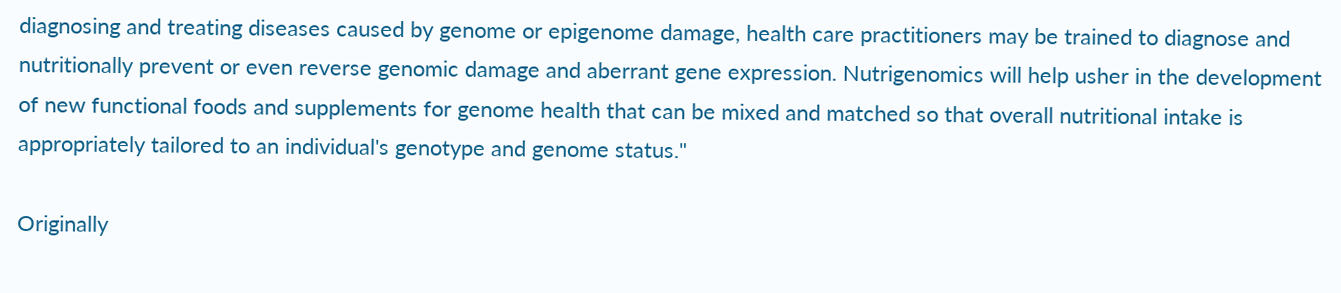diagnosing and treating diseases caused by genome or epigenome damage, health care practitioners may be trained to diagnose and nutritionally prevent or even reverse genomic damage and aberrant gene expression. Nutrigenomics will help usher in the development of new functional foods and supplements for genome health that can be mixed and matched so that overall nutritional intake is appropriately tailored to an individual's genotype and genome status."

Originally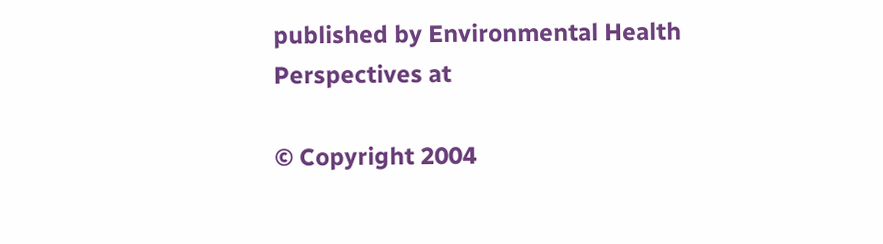published by Environmental Health Perspectives at

© Copyright 2004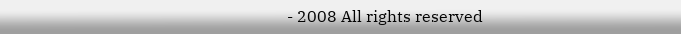- 2008 All rights reserved